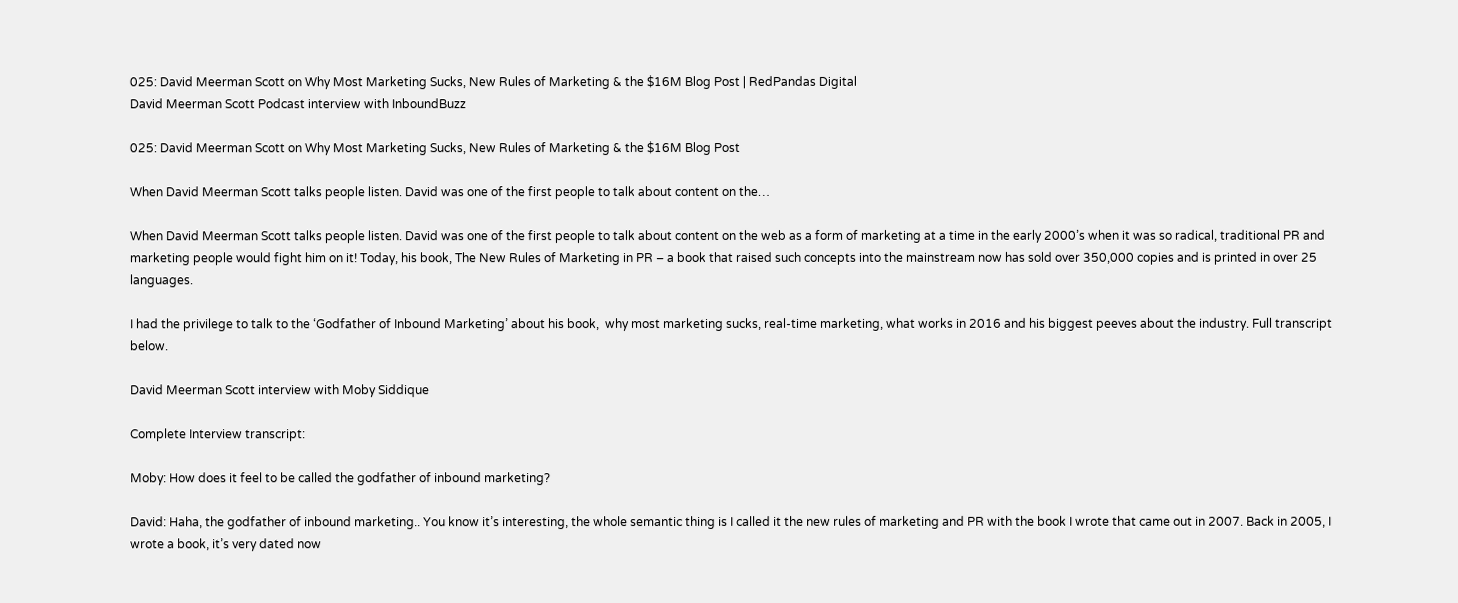025: David Meerman Scott on Why Most Marketing Sucks, New Rules of Marketing & the $16M Blog Post | RedPandas Digital
David Meerman Scott Podcast interview with InboundBuzz

025: David Meerman Scott on Why Most Marketing Sucks, New Rules of Marketing & the $16M Blog Post

When David Meerman Scott talks people listen. David was one of the first people to talk about content on the…

When David Meerman Scott talks people listen. David was one of the first people to talk about content on the web as a form of marketing at a time in the early 2000’s when it was so radical, traditional PR and marketing people would fight him on it! Today, his book, The New Rules of Marketing in PR – a book that raised such concepts into the mainstream now has sold over 350,000 copies and is printed in over 25 languages.

I had the privilege to talk to the ‘Godfather of Inbound Marketing’ about his book,  why most marketing sucks, real-time marketing, what works in 2016 and his biggest peeves about the industry. Full transcript below.

David Meerman Scott interview with Moby Siddique

Complete Interview transcript:

Moby: How does it feel to be called the godfather of inbound marketing?

David: Haha, the godfather of inbound marketing.. You know it’s interesting, the whole semantic thing is I called it the new rules of marketing and PR with the book I wrote that came out in 2007. Back in 2005, I wrote a book, it’s very dated now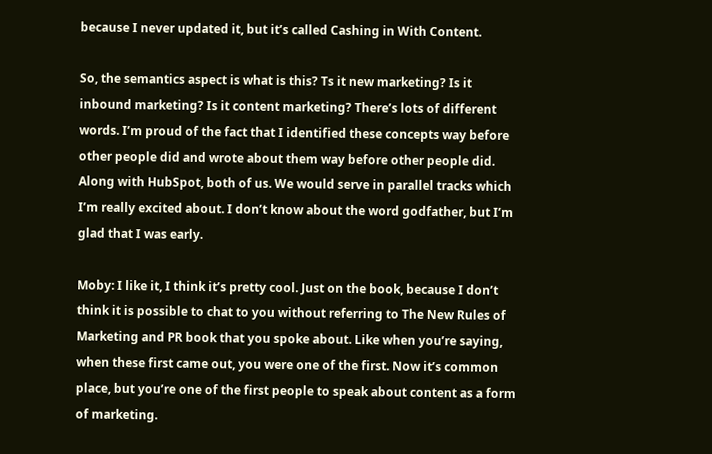because I never updated it, but it’s called Cashing in With Content.

So, the semantics aspect is what is this? Ts it new marketing? Is it inbound marketing? Is it content marketing? There’s lots of different words. I’m proud of the fact that I identified these concepts way before other people did and wrote about them way before other people did. Along with HubSpot, both of us. We would serve in parallel tracks which I’m really excited about. I don’t know about the word godfather, but I’m glad that I was early.

Moby: I like it, I think it’s pretty cool. Just on the book, because I don’t think it is possible to chat to you without referring to The New Rules of Marketing and PR book that you spoke about. Like when you’re saying, when these first came out, you were one of the first. Now it’s common place, but you’re one of the first people to speak about content as a form of marketing.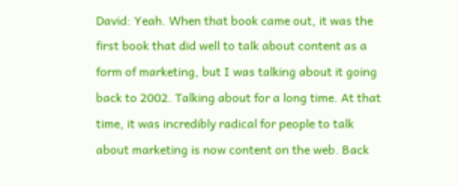David: Yeah. When that book came out, it was the first book that did well to talk about content as a form of marketing, but I was talking about it going back to 2002. Talking about for a long time. At that time, it was incredibly radical for people to talk about marketing is now content on the web. Back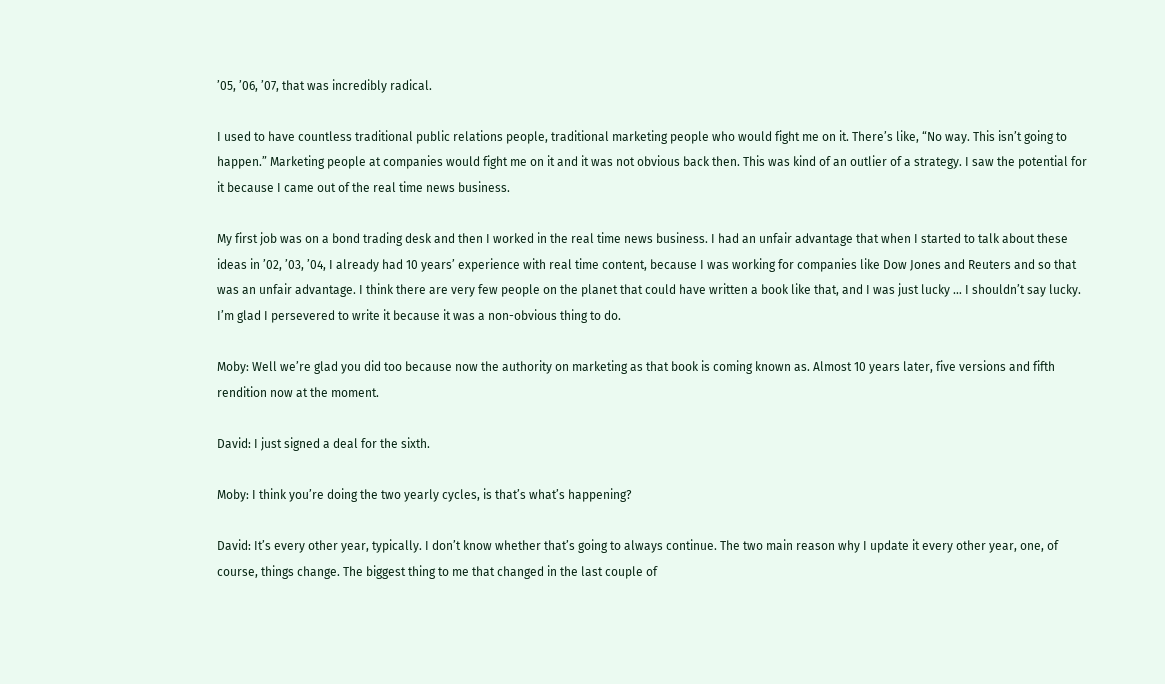’05, ’06, ’07, that was incredibly radical.

I used to have countless traditional public relations people, traditional marketing people who would fight me on it. There’s like, “No way. This isn’t going to happen.” Marketing people at companies would fight me on it and it was not obvious back then. This was kind of an outlier of a strategy. I saw the potential for it because I came out of the real time news business.

My first job was on a bond trading desk and then I worked in the real time news business. I had an unfair advantage that when I started to talk about these ideas in ’02, ’03, ’04, I already had 10 years’ experience with real time content, because I was working for companies like Dow Jones and Reuters and so that was an unfair advantage. I think there are very few people on the planet that could have written a book like that, and I was just lucky … I shouldn’t say lucky. I’m glad I persevered to write it because it was a non-obvious thing to do.

Moby: Well we’re glad you did too because now the authority on marketing as that book is coming known as. Almost 10 years later, five versions and fifth rendition now at the moment.

David: I just signed a deal for the sixth.

Moby: I think you’re doing the two yearly cycles, is that’s what’s happening?

David: It’s every other year, typically. I don’t know whether that’s going to always continue. The two main reason why I update it every other year, one, of course, things change. The biggest thing to me that changed in the last couple of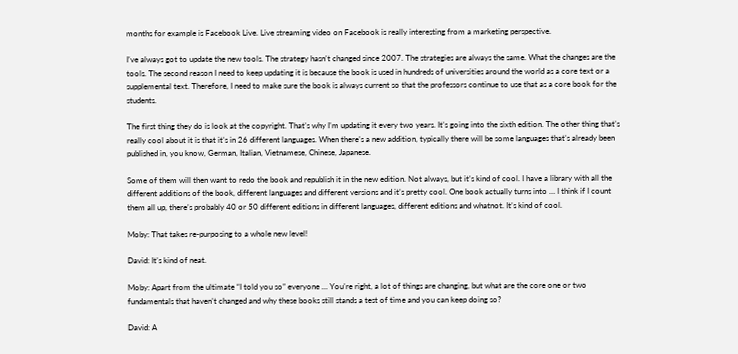months for example is Facebook Live. Live streaming video on Facebook is really interesting from a marketing perspective.

I’ve always got to update the new tools. The strategy hasn’t changed since 2007. The strategies are always the same. What the changes are the tools. The second reason I need to keep updating it is because the book is used in hundreds of universities around the world as a core text or a supplemental text. Therefore, I need to make sure the book is always current so that the professors continue to use that as a core book for the students.

The first thing they do is look at the copyright. That’s why I’m updating it every two years. It’s going into the sixth edition. The other thing that’s really cool about it is that it’s in 26 different languages. When there’s a new addition, typically there will be some languages that’s already been published in, you know, German, Italian, Vietnamese, Chinese, Japanese.

Some of them will then want to redo the book and republish it in the new edition. Not always, but it’s kind of cool. I have a library with all the different additions of the book, different languages and different versions and it’s pretty cool. One book actually turns into … I think if I count them all up, there’s probably 40 or 50 different editions in different languages, different editions and whatnot. It’s kind of cool.

Moby: That takes re-purposing to a whole new level!

David: It’s kind of neat.

Moby: Apart from the ultimate “I told you so” everyone … You’re right, a lot of things are changing, but what are the core one or two fundamentals that haven’t changed and why these books still stands a test of time and you can keep doing so?

David: A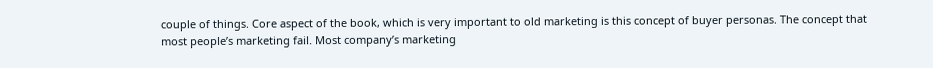couple of things. Core aspect of the book, which is very important to old marketing is this concept of buyer personas. The concept that most people’s marketing fail. Most company’s marketing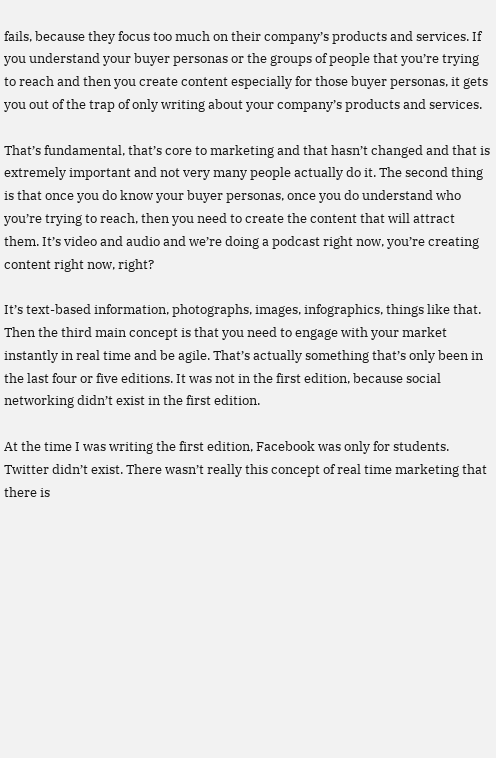fails, because they focus too much on their company’s products and services. If you understand your buyer personas or the groups of people that you’re trying to reach and then you create content especially for those buyer personas, it gets you out of the trap of only writing about your company’s products and services.

That’s fundamental, that’s core to marketing and that hasn’t changed and that is extremely important and not very many people actually do it. The second thing is that once you do know your buyer personas, once you do understand who you’re trying to reach, then you need to create the content that will attract them. It’s video and audio and we’re doing a podcast right now, you’re creating content right now, right?

It’s text-based information, photographs, images, infographics, things like that. Then the third main concept is that you need to engage with your market instantly in real time and be agile. That’s actually something that’s only been in the last four or five editions. It was not in the first edition, because social networking didn’t exist in the first edition.

At the time I was writing the first edition, Facebook was only for students. Twitter didn’t exist. There wasn’t really this concept of real time marketing that there is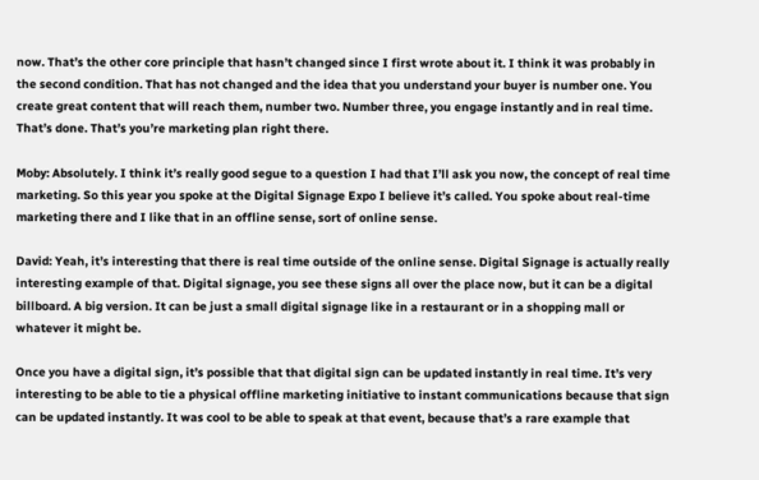now. That’s the other core principle that hasn’t changed since I first wrote about it. I think it was probably in the second condition. That has not changed and the idea that you understand your buyer is number one. You create great content that will reach them, number two. Number three, you engage instantly and in real time. That’s done. That’s you’re marketing plan right there.

Moby: Absolutely. I think it’s really good segue to a question I had that I’ll ask you now, the concept of real time marketing. So this year you spoke at the Digital Signage Expo I believe it’s called. You spoke about real-time marketing there and I like that in an offline sense, sort of online sense.

David: Yeah, it’s interesting that there is real time outside of the online sense. Digital Signage is actually really interesting example of that. Digital signage, you see these signs all over the place now, but it can be a digital billboard. A big version. It can be just a small digital signage like in a restaurant or in a shopping mall or whatever it might be.

Once you have a digital sign, it’s possible that that digital sign can be updated instantly in real time. It’s very interesting to be able to tie a physical offline marketing initiative to instant communications because that sign can be updated instantly. It was cool to be able to speak at that event, because that’s a rare example that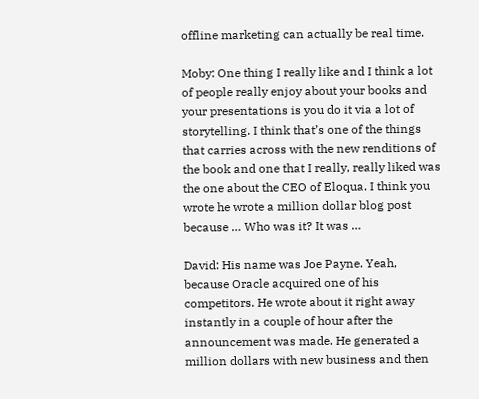offline marketing can actually be real time.

Moby: One thing I really like and I think a lot of people really enjoy about your books and your presentations is you do it via a lot of storytelling. I think that’s one of the things that carries across with the new renditions of the book and one that I really, really liked was the one about the CEO of Eloqua. I think you wrote he wrote a million dollar blog post because … Who was it? It was …

David: His name was Joe Payne. Yeah, because Oracle acquired one of his competitors. He wrote about it right away instantly in a couple of hour after the announcement was made. He generated a million dollars with new business and then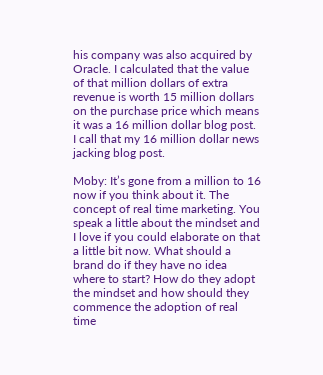his company was also acquired by Oracle. I calculated that the value of that million dollars of extra revenue is worth 15 million dollars on the purchase price which means it was a 16 million dollar blog post. I call that my 16 million dollar news jacking blog post.

Moby: It’s gone from a million to 16 now if you think about it. The concept of real time marketing. You speak a little about the mindset and I love if you could elaborate on that a little bit now. What should a brand do if they have no idea where to start? How do they adopt the mindset and how should they commence the adoption of real time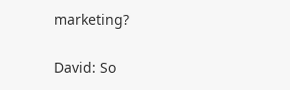marketing?

David: So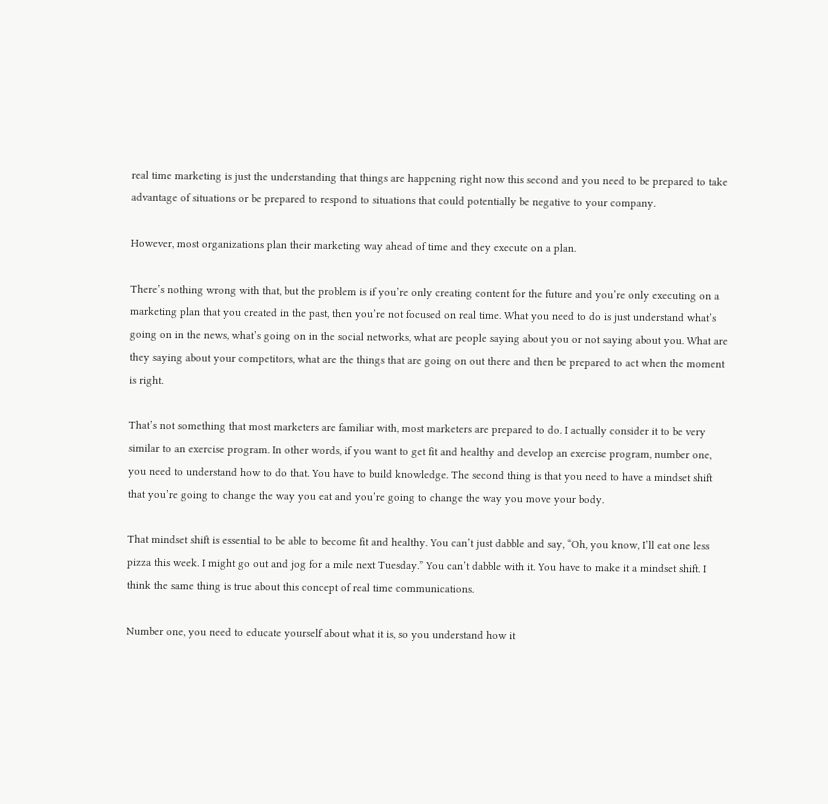real time marketing is just the understanding that things are happening right now this second and you need to be prepared to take advantage of situations or be prepared to respond to situations that could potentially be negative to your company.

However, most organizations plan their marketing way ahead of time and they execute on a plan.

There’s nothing wrong with that, but the problem is if you’re only creating content for the future and you’re only executing on a marketing plan that you created in the past, then you’re not focused on real time. What you need to do is just understand what’s going on in the news, what’s going on in the social networks, what are people saying about you or not saying about you. What are they saying about your competitors, what are the things that are going on out there and then be prepared to act when the moment is right.

That’s not something that most marketers are familiar with, most marketers are prepared to do. I actually consider it to be very similar to an exercise program. In other words, if you want to get fit and healthy and develop an exercise program, number one, you need to understand how to do that. You have to build knowledge. The second thing is that you need to have a mindset shift that you’re going to change the way you eat and you’re going to change the way you move your body.

That mindset shift is essential to be able to become fit and healthy. You can’t just dabble and say, “Oh, you know, I’ll eat one less pizza this week. I might go out and jog for a mile next Tuesday.” You can’t dabble with it. You have to make it a mindset shift. I think the same thing is true about this concept of real time communications.

Number one, you need to educate yourself about what it is, so you understand how it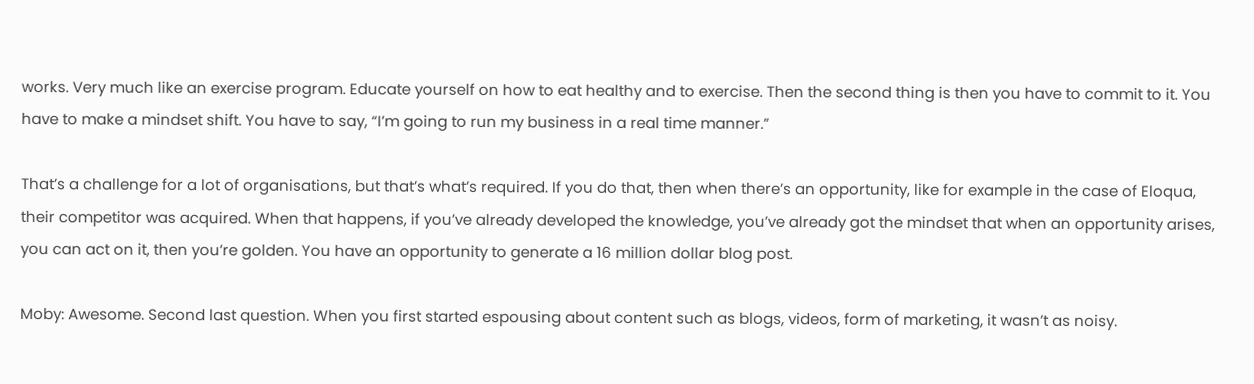works. Very much like an exercise program. Educate yourself on how to eat healthy and to exercise. Then the second thing is then you have to commit to it. You have to make a mindset shift. You have to say, “I’m going to run my business in a real time manner.”

That’s a challenge for a lot of organisations, but that’s what’s required. If you do that, then when there’s an opportunity, like for example in the case of Eloqua, their competitor was acquired. When that happens, if you’ve already developed the knowledge, you’ve already got the mindset that when an opportunity arises, you can act on it, then you’re golden. You have an opportunity to generate a 16 million dollar blog post.

Moby: Awesome. Second last question. When you first started espousing about content such as blogs, videos, form of marketing, it wasn’t as noisy.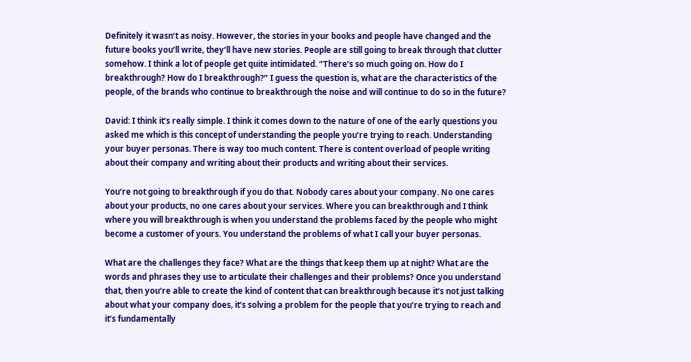Definitely it wasn’t as noisy. However, the stories in your books and people have changed and the future books you’ll write, they’ll have new stories. People are still going to break through that clutter somehow. I think a lot of people get quite intimidated. “There’s so much going on. How do I breakthrough? How do I breakthrough?” I guess the question is, what are the characteristics of the people, of the brands who continue to breakthrough the noise and will continue to do so in the future?

David: I think it’s really simple. I think it comes down to the nature of one of the early questions you asked me which is this concept of understanding the people you’re trying to reach. Understanding your buyer personas. There is way too much content. There is content overload of people writing about their company and writing about their products and writing about their services.

You’re not going to breakthrough if you do that. Nobody cares about your company. No one cares about your products, no one cares about your services. Where you can breakthrough and I think where you will breakthrough is when you understand the problems faced by the people who might become a customer of yours. You understand the problems of what I call your buyer personas.

What are the challenges they face? What are the things that keep them up at night? What are the words and phrases they use to articulate their challenges and their problems? Once you understand that, then you’re able to create the kind of content that can breakthrough because it’s not just talking about what your company does, it’s solving a problem for the people that you’re trying to reach and it’s fundamentally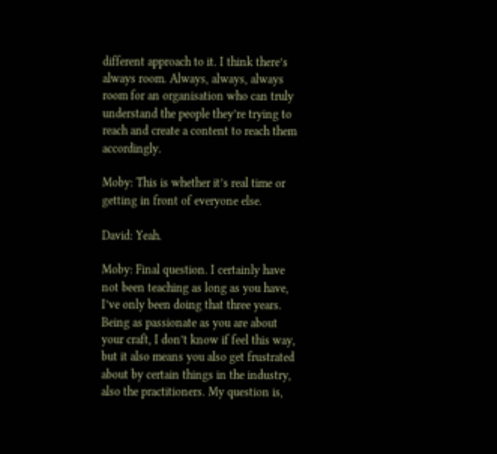different approach to it. I think there’s always room. Always, always, always room for an organisation who can truly understand the people they’re trying to reach and create a content to reach them accordingly.

Moby: This is whether it’s real time or getting in front of everyone else.

David: Yeah.

Moby: Final question. I certainly have not been teaching as long as you have, I’ve only been doing that three years. Being as passionate as you are about your craft, I don’t know if feel this way, but it also means you also get frustrated about by certain things in the industry, also the practitioners. My question is,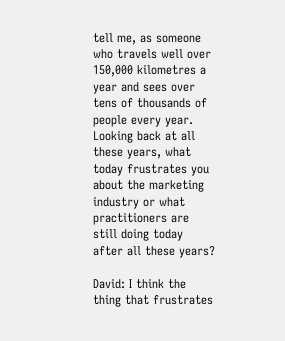tell me, as someone who travels well over 150,000 kilometres a year and sees over tens of thousands of people every year. Looking back at all these years, what today frustrates you about the marketing industry or what practitioners are still doing today after all these years?

David: I think the thing that frustrates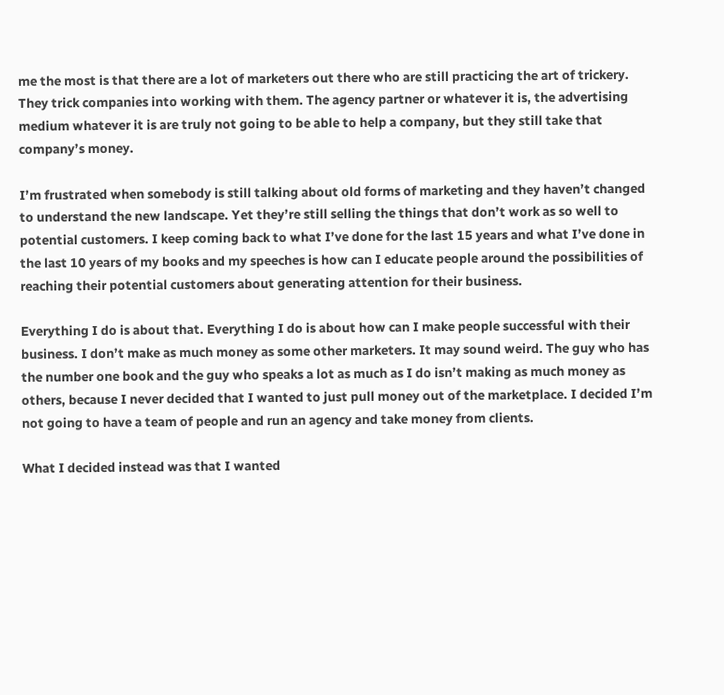me the most is that there are a lot of marketers out there who are still practicing the art of trickery. They trick companies into working with them. The agency partner or whatever it is, the advertising medium whatever it is are truly not going to be able to help a company, but they still take that company’s money.

I’m frustrated when somebody is still talking about old forms of marketing and they haven’t changed to understand the new landscape. Yet they’re still selling the things that don’t work as so well to potential customers. I keep coming back to what I’ve done for the last 15 years and what I’ve done in the last 10 years of my books and my speeches is how can I educate people around the possibilities of reaching their potential customers about generating attention for their business.

Everything I do is about that. Everything I do is about how can I make people successful with their business. I don’t make as much money as some other marketers. It may sound weird. The guy who has the number one book and the guy who speaks a lot as much as I do isn’t making as much money as others, because I never decided that I wanted to just pull money out of the marketplace. I decided I’m not going to have a team of people and run an agency and take money from clients.

What I decided instead was that I wanted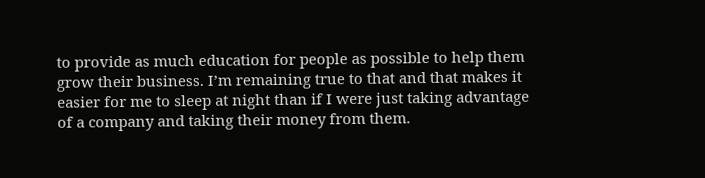to provide as much education for people as possible to help them grow their business. I’m remaining true to that and that makes it easier for me to sleep at night than if I were just taking advantage of a company and taking their money from them.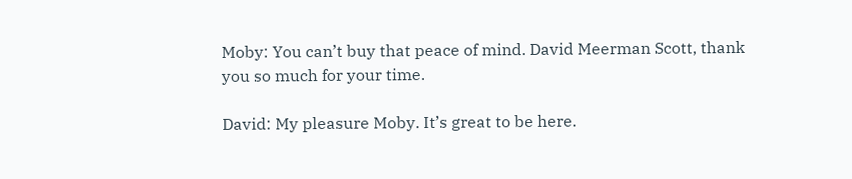Moby: You can’t buy that peace of mind. David Meerman Scott, thank you so much for your time.

David: My pleasure Moby. It’s great to be here.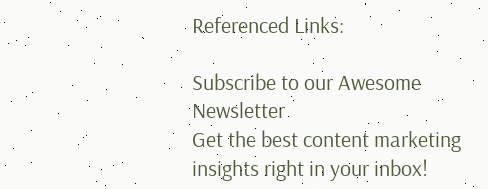Referenced Links:

Subscribe to our Awesome Newsletter
Get the best content marketing insights right in your inbox!